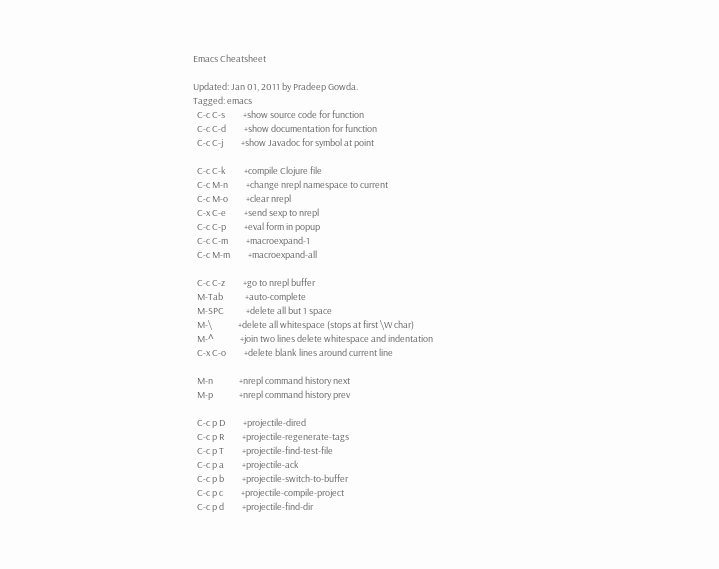Emacs Cheatsheet

Updated: Jan 01, 2011 by Pradeep Gowda.
Tagged: emacs
  C-c C-s         +show source code for function
  C-c C-d         +show documentation for function
  C-c C-j         +show Javadoc for symbol at point

  C-c C-k         +compile Clojure file
  C-c M-n         +change nrepl namespace to current
  C-c M-o         +clear nrepl
  C-x C-e         +send sexp to nrepl
  C-c C-p         +eval form in popup
  C-c C-m         +macroexpand-1
  C-c M-m         +macroexpand-all

  C-c C-z         +go to nrepl buffer
  M-Tab           +auto-complete
  M-SPC           +delete all but 1 space
  M-\             +delete all whitespace (stops at first \W char)
  M-^             +join two lines delete whitespace and indentation
  C-x C-o         +delete blank lines around current line

  M-n             +nrepl command history next
  M-p             +nrepl command history prev

  C-c p D         +projectile-dired
  C-c p R         +projectile-regenerate-tags
  C-c p T         +projectile-find-test-file
  C-c p a         +projectile-ack
  C-c p b         +projectile-switch-to-buffer
  C-c p c         +projectile-compile-project
  C-c p d         +projectile-find-dir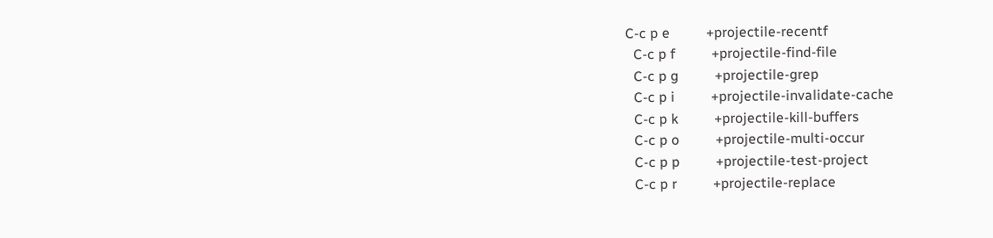C-c p e         +projectile-recentf
  C-c p f         +projectile-find-file
  C-c p g         +projectile-grep
  C-c p i         +projectile-invalidate-cache
  C-c p k         +projectile-kill-buffers
  C-c p o         +projectile-multi-occur
  C-c p p         +projectile-test-project
  C-c p r         +projectile-replace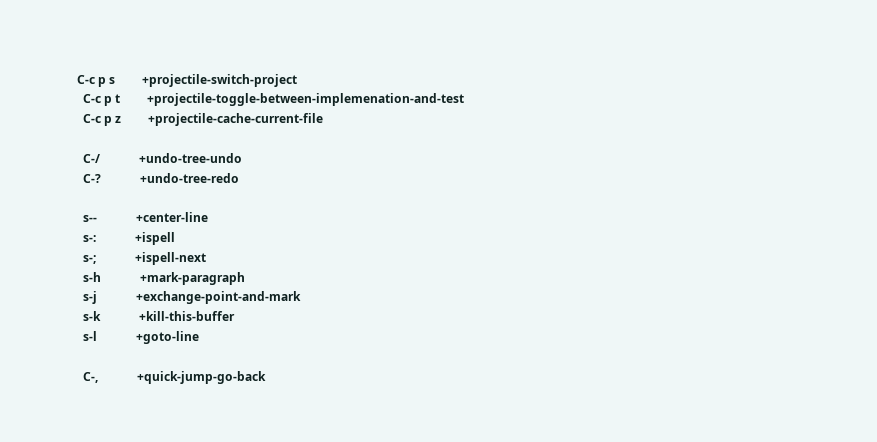C-c p s         +projectile-switch-project
  C-c p t         +projectile-toggle-between-implemenation-and-test
  C-c p z         +projectile-cache-current-file

  C-/             +undo-tree-undo
  C-?             +undo-tree-redo

  s--             +center-line
  s-:             +ispell
  s-;             +ispell-next
  s-h             +mark-paragraph
  s-j             +exchange-point-and-mark
  s-k             +kill-this-buffer
  s-l             +goto-line

  C-,             +quick-jump-go-back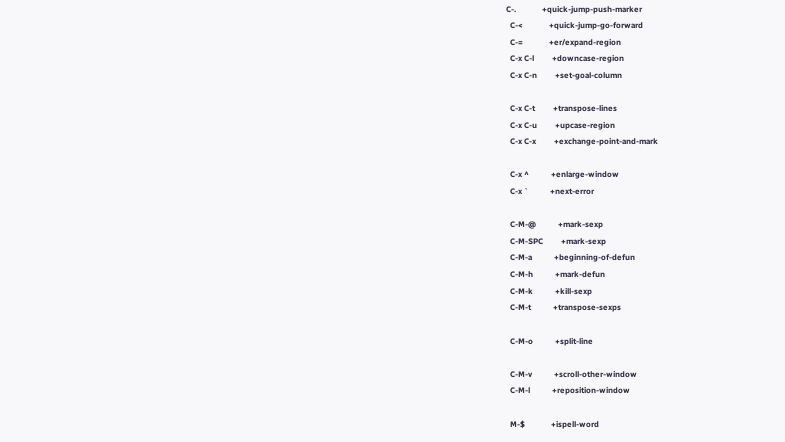C-.             +quick-jump-push-marker
  C-<             +quick-jump-go-forward
  C-=             +er/expand-region
  C-x C-l         +downcase-region
  C-x C-n         +set-goal-column

  C-x C-t         +transpose-lines
  C-x C-u         +upcase-region
  C-x C-x         +exchange-point-and-mark

  C-x ^           +enlarge-window
  C-x `           +next-error

  C-M-@           +mark-sexp
  C-M-SPC         +mark-sexp
  C-M-a           +beginning-of-defun
  C-M-h           +mark-defun
  C-M-k           +kill-sexp
  C-M-t           +transpose-sexps

  C-M-o           +split-line

  C-M-v           +scroll-other-window
  C-M-l           +reposition-window

  M-$             +ispell-word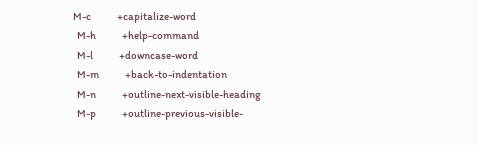M-c             +capitalize-word
  M-h             +help-command
  M-l             +downcase-word
  M-m             +back-to-indentation
  M-n             +outline-next-visible-heading
  M-p             +outline-previous-visible-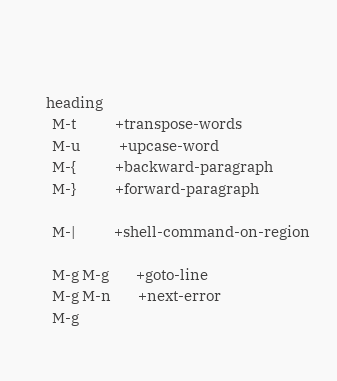heading
  M-t             +transpose-words
  M-u             +upcase-word
  M-{             +backward-paragraph
  M-}             +forward-paragraph

  M-|             +shell-command-on-region

  M-g M-g         +goto-line
  M-g M-n         +next-error
  M-g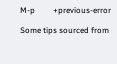M-p         +previous-error

Some tips sourced from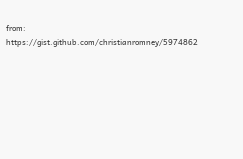from: https://gist.github.com/christianromney/5974862